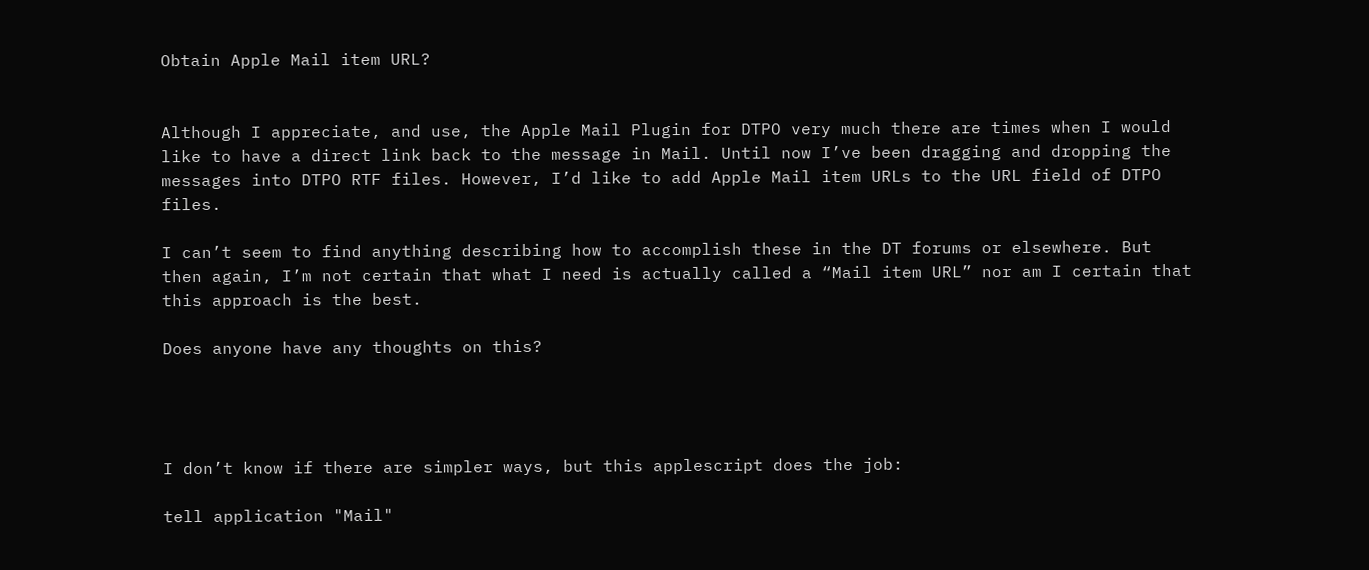Obtain Apple Mail item URL?


Although I appreciate, and use, the Apple Mail Plugin for DTPO very much there are times when I would like to have a direct link back to the message in Mail. Until now I’ve been dragging and dropping the messages into DTPO RTF files. However, I’d like to add Apple Mail item URLs to the URL field of DTPO files.

I can’t seem to find anything describing how to accomplish these in the DT forums or elsewhere. But then again, I’m not certain that what I need is actually called a “Mail item URL” nor am I certain that this approach is the best.

Does anyone have any thoughts on this?




I don’t know if there are simpler ways, but this applescript does the job:

tell application "Mail"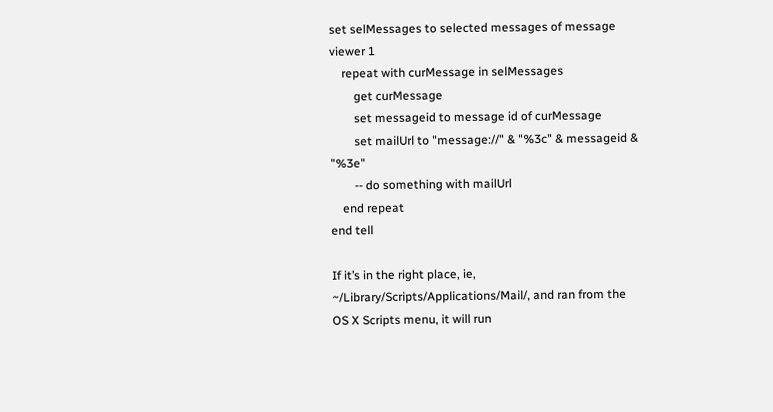set selMessages to selected messages of message viewer 1
    repeat with curMessage in selMessages
        get curMessage
        set messageid to message id of curMessage
        set mailUrl to "message://" & "%3c" & messageid & "%3e"
        -- do something with mailUrl
    end repeat
end tell

If it’s in the right place, ie, ~/Library/Scripts/Applications/Mail/, and ran from the OS X Scripts menu, it will run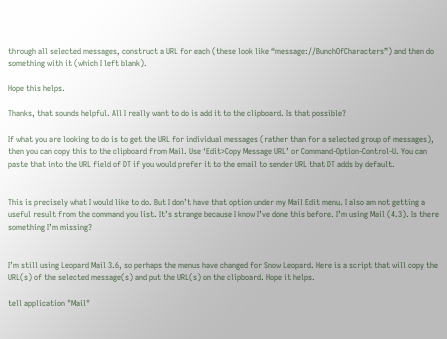through all selected messages, construct a URL for each (these look like “message://BunchOfCharacters”) and then do something with it (which I left blank).

Hope this helps.

Thanks, that sounds helpful. All I really want to do is add it to the clipboard. Is that possible?

If what you are looking to do is to get the URL for individual messages (rather than for a selected group of messages), then you can copy this to the clipboard from Mail. Use ‘Edit>Copy Message URL’ or Command-Option-Control-U. You can paste that into the URL field of DT if you would prefer it to the email to sender URL that DT adds by default.


This is precisely what I would like to do. But I don’t have that option under my Mail Edit menu. I also am not getting a useful result from the command you list. It’s strange because I know I’ve done this before. I’m using Mail (4.3). Is there something I’m missing?


I’m still using Leopard Mail 3.6, so perhaps the menus have changed for Snow Leopard. Here is a script that will copy the URL(s) of the selected message(s) and put the URL(s) on the clipboard. Hope it helps.

tell application "Mail"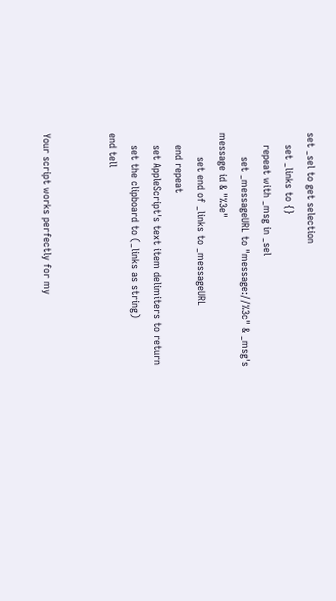set _sel to get selection
    set _links to {}
    repeat with _msg in _sel
        set _messageURL to "message://%3c" & _msg's message id & "%3e"
        set end of _links to _messageURL
    end repeat
    set AppleScript's text item delimiters to return
    set the clipboard to (_links as string)
end tell


Your script works perfectly for my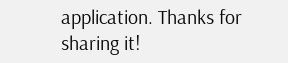application. Thanks for sharing it!